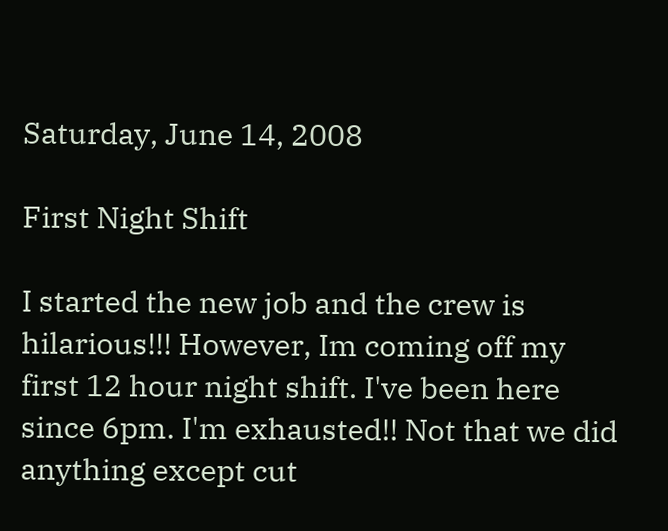Saturday, June 14, 2008

First Night Shift

I started the new job and the crew is hilarious!!! However, Im coming off my first 12 hour night shift. I've been here since 6pm. I'm exhausted!! Not that we did anything except cut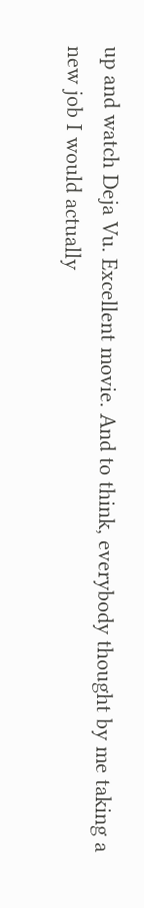up and watch Deja Vu. Excellent movie. And to think, everybody thought by me taking a new job I would actually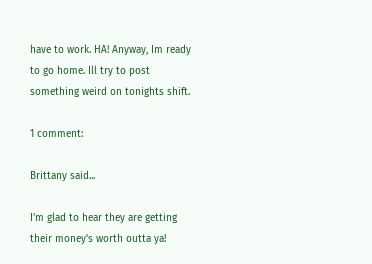have to work. HA! Anyway, Im ready to go home. Ill try to post something weird on tonights shift.

1 comment:

Brittany said...

I'm glad to hear they are getting their money's worth outta ya!